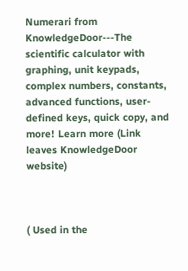Numerari from KnowledgeDoor---The scientific calculator with graphing, unit keypads, complex numbers, constants, advanced functions, user-defined keys, quick copy, and more! Learn more (Link leaves KnowledgeDoor website)



( Used in the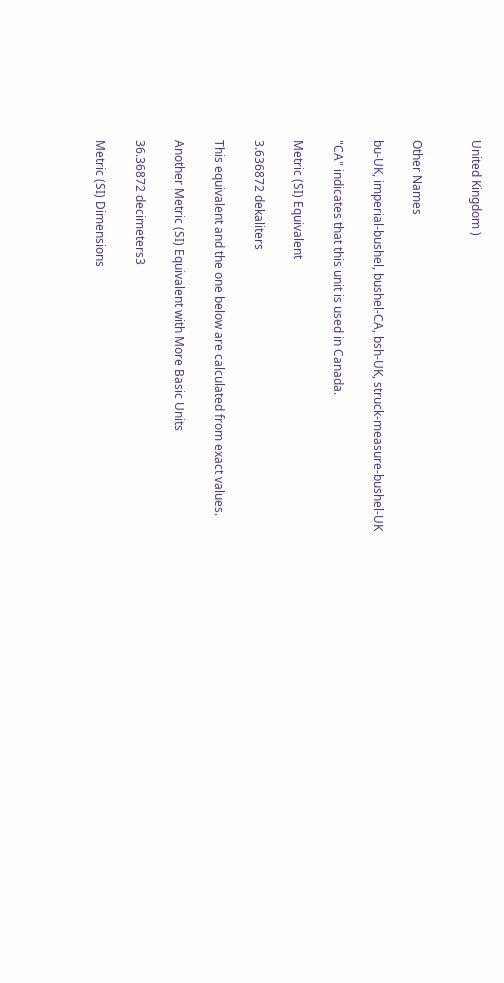United Kingdom )


Other Names

bu-UK, imperial-bushel, bushel-CA, bsh-UK, struck-measure-bushel-UK

"CA" indicates that this unit is used in Canada.

Metric (SI) Equivalent

3.636872 dekaliters

This equivalent and the one below are calculated from exact values.

Another Metric (SI) Equivalent with More Basic Units

36.36872 decimeters3

Metric (SI) Dimensions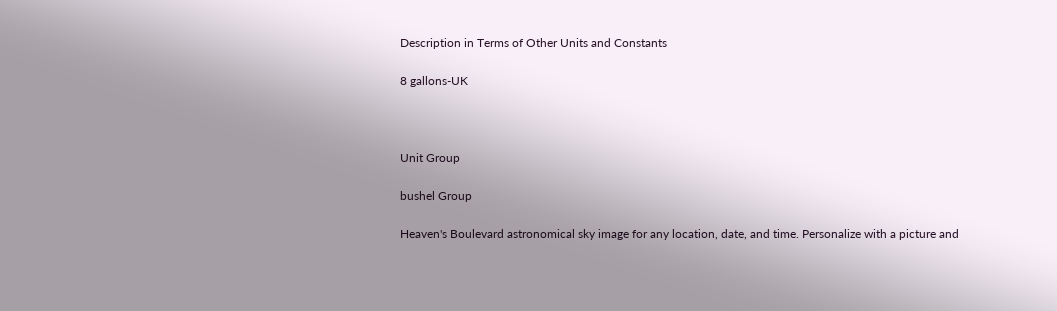Description in Terms of Other Units and Constants

8 gallons-UK



Unit Group

bushel Group

Heaven's Boulevard astronomical sky image for any location, date, and time. Personalize with a picture and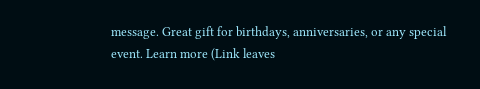message. Great gift for birthdays, anniversaries, or any special event. Learn more (Link leaves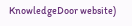KnowledgeDoor website)